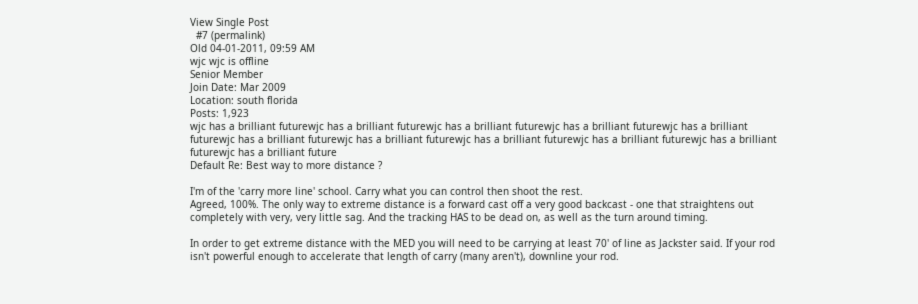View Single Post
  #7 (permalink)
Old 04-01-2011, 09:59 AM
wjc wjc is offline
Senior Member
Join Date: Mar 2009
Location: south florida
Posts: 1,923
wjc has a brilliant futurewjc has a brilliant futurewjc has a brilliant futurewjc has a brilliant futurewjc has a brilliant futurewjc has a brilliant futurewjc has a brilliant futurewjc has a brilliant futurewjc has a brilliant futurewjc has a brilliant futurewjc has a brilliant future
Default Re: Best way to more distance ?

I'm of the 'carry more line' school. Carry what you can control then shoot the rest.
Agreed, 100%. The only way to extreme distance is a forward cast off a very good backcast - one that straightens out completely with very, very little sag. And the tracking HAS to be dead on, as well as the turn around timing.

In order to get extreme distance with the MED you will need to be carrying at least 70' of line as Jackster said. If your rod isn't powerful enough to accelerate that length of carry (many aren't), downline your rod.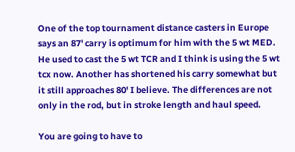One of the top tournament distance casters in Europe says an 87' carry is optimum for him with the 5 wt MED. He used to cast the 5 wt TCR and I think is using the 5 wt tcx now. Another has shortened his carry somewhat but it still approaches 80' I believe. The differences are not only in the rod, but in stroke length and haul speed.

You are going to have to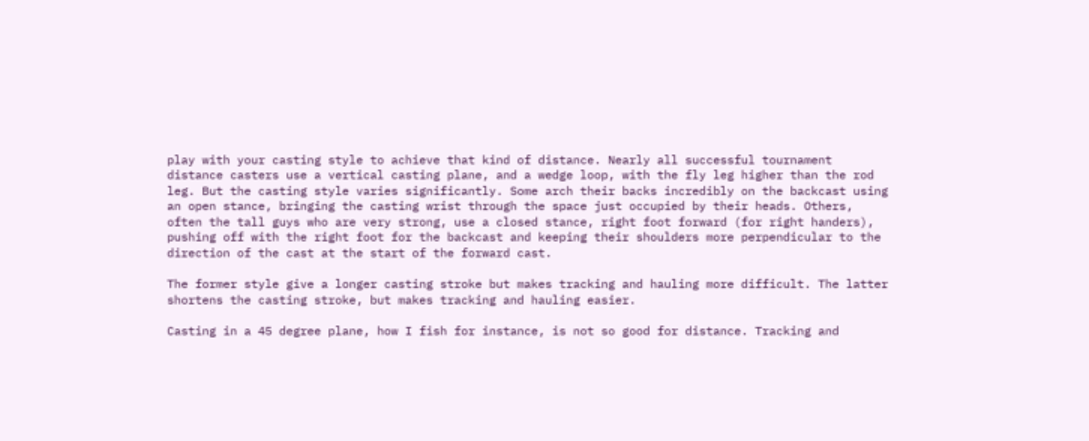play with your casting style to achieve that kind of distance. Nearly all successful tournament distance casters use a vertical casting plane, and a wedge loop, with the fly leg higher than the rod leg. But the casting style varies significantly. Some arch their backs incredibly on the backcast using an open stance, bringing the casting wrist through the space just occupied by their heads. Others, often the tall guys who are very strong, use a closed stance, right foot forward (for right handers), pushing off with the right foot for the backcast and keeping their shoulders more perpendicular to the direction of the cast at the start of the forward cast.

The former style give a longer casting stroke but makes tracking and hauling more difficult. The latter shortens the casting stroke, but makes tracking and hauling easier.

Casting in a 45 degree plane, how I fish for instance, is not so good for distance. Tracking and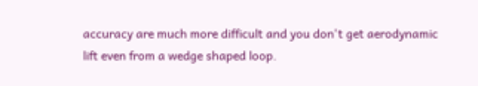accuracy are much more difficult and you don't get aerodynamic lift even from a wedge shaped loop.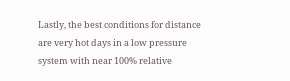Lastly, the best conditions for distance are very hot days in a low pressure system with near 100% relative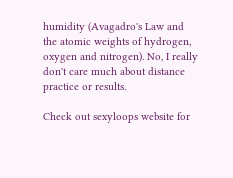humidity (Avagadro's Law and the atomic weights of hydrogen, oxygen and nitrogen). No, I really don't care much about distance practice or results.

Check out sexyloops website for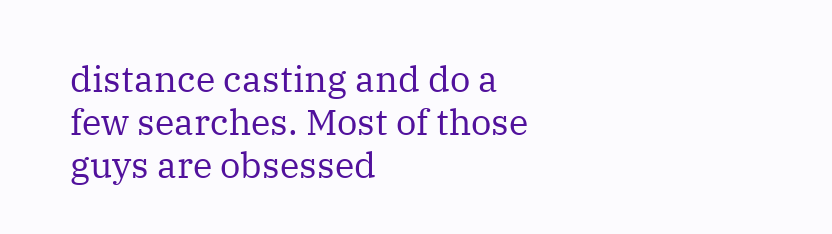distance casting and do a few searches. Most of those guys are obsessed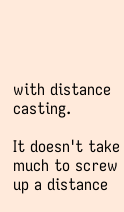with distance casting.

It doesn't take much to screw up a distance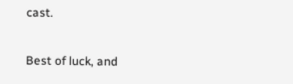cast.

Best of luck, and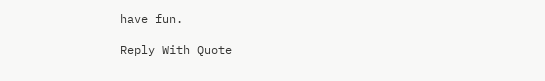have fun.

Reply With Quote